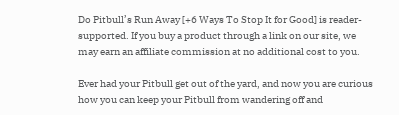Do Pitbull’s Run Away [+6 Ways To Stop It for Good] is reader-supported. If you buy a product through a link on our site, we may earn an affiliate commission at no additional cost to you.

Ever had your Pitbull get out of the yard, and now you are curious how you can keep your Pitbull from wandering off and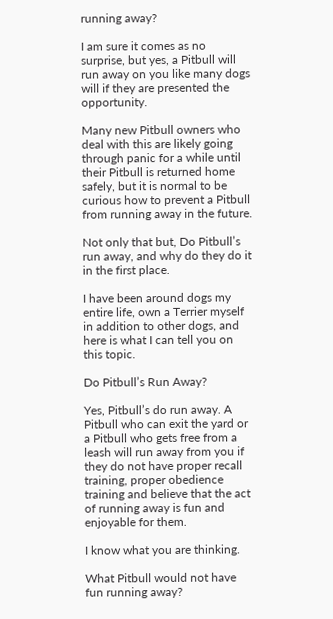running away?

I am sure it comes as no surprise, but yes, a Pitbull will run away on you like many dogs will if they are presented the opportunity.

Many new Pitbull owners who deal with this are likely going through panic for a while until their Pitbull is returned home safely, but it is normal to be curious how to prevent a Pitbull from running away in the future.

Not only that but, Do Pitbull’s run away, and why do they do it in the first place.

I have been around dogs my entire life, own a Terrier myself in addition to other dogs, and here is what I can tell you on this topic.

Do Pitbull’s Run Away?

Yes, Pitbull’s do run away. A Pitbull who can exit the yard or a Pitbull who gets free from a leash will run away from you if they do not have proper recall training, proper obedience training and believe that the act of running away is fun and enjoyable for them.

I know what you are thinking.

What Pitbull would not have fun running away?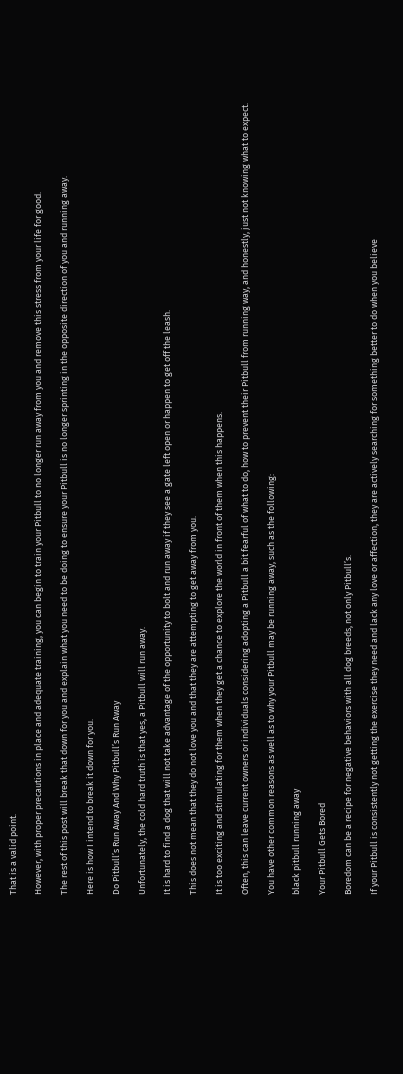That is a valid point.

However, with proper precautions in place and adequate training, you can begin to train your Pitbull to no longer run away from you and remove this stress from your life for good.

The rest of this post will break that down for you and explain what you need to be doing to ensure your Pitbull is no longer sprinting in the opposite direction of you and running away.

Here is how I intend to break it down for you.

Do Pitbull’s Run Away And Why Pitbull’s Run Away

Unfortunately, the cold hard truth is that yes, a Pitbull will run away.

It is hard to find a dog that will not take advantage of the opportunity to bolt and run away if they see a gate left open or happen to get off the leash.

This does not mean that they do not love you and that they are attempting to get away from you.

It is too exciting and stimulating for them when they get a chance to explore the world in front of them when this happens.

Often, this can leave current owners or individuals considering adopting a Pitbull a bit fearful of what to do, how to prevent their Pitbull from running way, and honestly, just not knowing what to expect.

You have other common reasons as well as to why your Pitbull may be running away, such as the following:

black pitbull running away

Your Pitbull Gets Bored

Boredom can be a recipe for negative behaviors with all dog breeds, not only Pitbull’s.

If your Pitbull is consistently not getting the exercise they need and lack any love or affection, they are actively searching for something better to do when you believe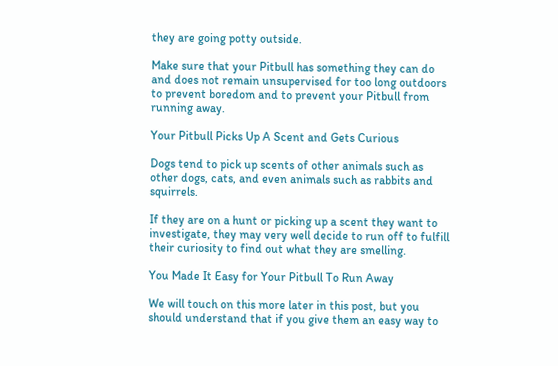they are going potty outside.

Make sure that your Pitbull has something they can do and does not remain unsupervised for too long outdoors to prevent boredom and to prevent your Pitbull from running away.

Your Pitbull Picks Up A Scent and Gets Curious

Dogs tend to pick up scents of other animals such as other dogs, cats, and even animals such as rabbits and squirrels.

If they are on a hunt or picking up a scent they want to investigate, they may very well decide to run off to fulfill their curiosity to find out what they are smelling.

You Made It Easy for Your Pitbull To Run Away

We will touch on this more later in this post, but you should understand that if you give them an easy way to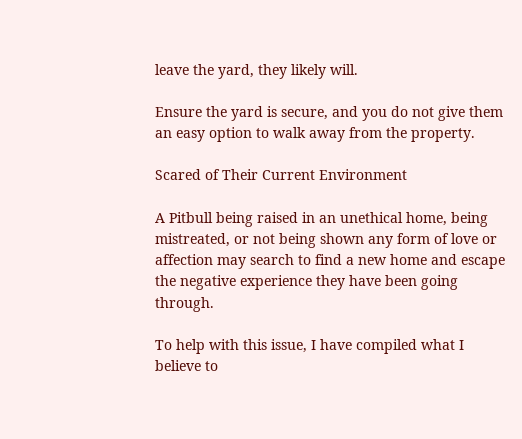leave the yard, they likely will.

Ensure the yard is secure, and you do not give them an easy option to walk away from the property.

Scared of Their Current Environment

A Pitbull being raised in an unethical home, being mistreated, or not being shown any form of love or affection may search to find a new home and escape the negative experience they have been going through.

To help with this issue, I have compiled what I believe to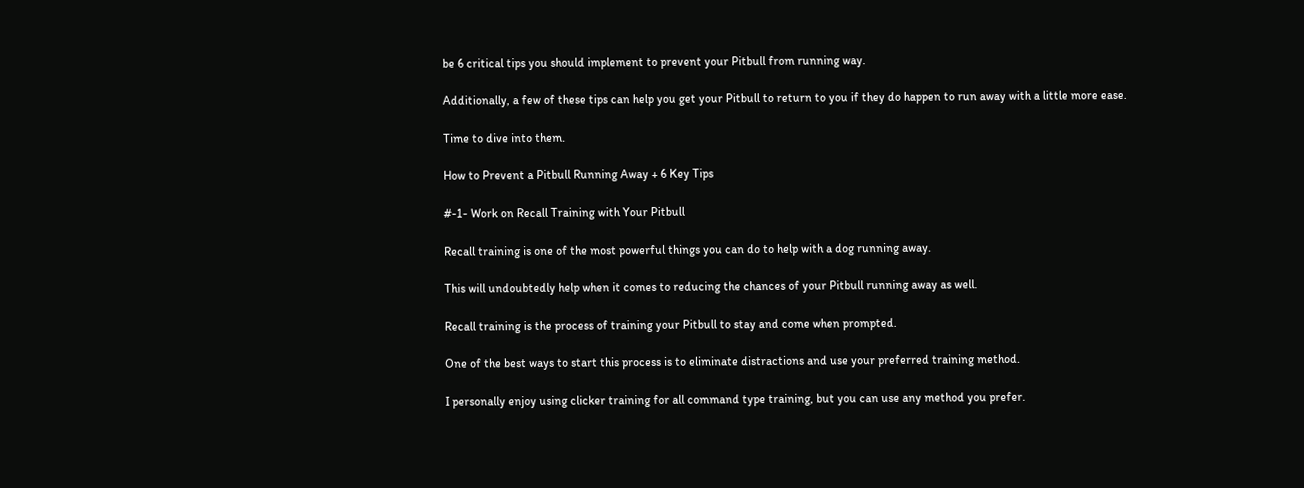be 6 critical tips you should implement to prevent your Pitbull from running way.

Additionally, a few of these tips can help you get your Pitbull to return to you if they do happen to run away with a little more ease.

Time to dive into them.

How to Prevent a Pitbull Running Away + 6 Key Tips

#-1- Work on Recall Training with Your Pitbull

Recall training is one of the most powerful things you can do to help with a dog running away.

This will undoubtedly help when it comes to reducing the chances of your Pitbull running away as well.

Recall training is the process of training your Pitbull to stay and come when prompted.

One of the best ways to start this process is to eliminate distractions and use your preferred training method.

I personally enjoy using clicker training for all command type training, but you can use any method you prefer.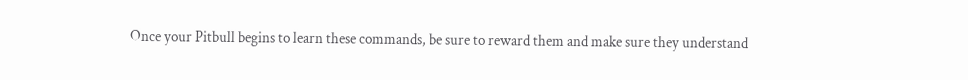Once your Pitbull begins to learn these commands, be sure to reward them and make sure they understand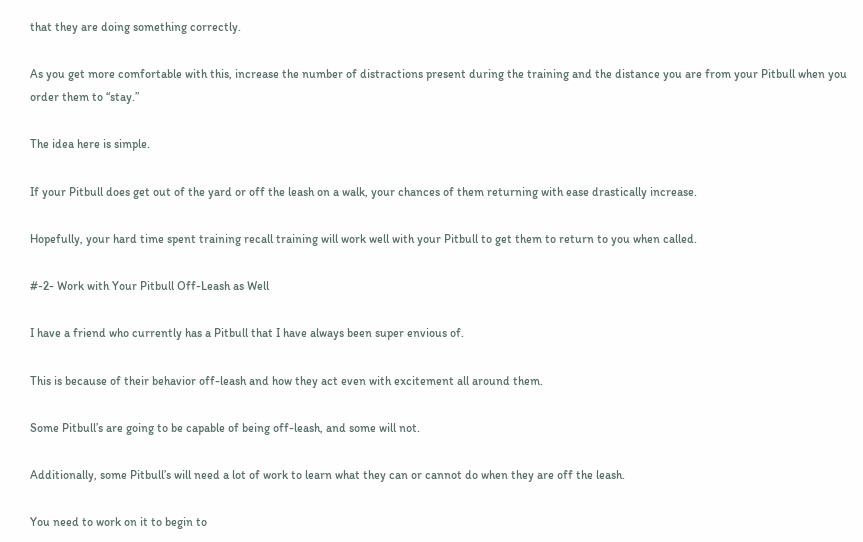that they are doing something correctly.

As you get more comfortable with this, increase the number of distractions present during the training and the distance you are from your Pitbull when you order them to “stay.”

The idea here is simple.

If your Pitbull does get out of the yard or off the leash on a walk, your chances of them returning with ease drastically increase.

Hopefully, your hard time spent training recall training will work well with your Pitbull to get them to return to you when called.

#-2- Work with Your Pitbull Off-Leash as Well

I have a friend who currently has a Pitbull that I have always been super envious of.

This is because of their behavior off-leash and how they act even with excitement all around them.

Some Pitbull’s are going to be capable of being off-leash, and some will not.

Additionally, some Pitbull’s will need a lot of work to learn what they can or cannot do when they are off the leash.

You need to work on it to begin to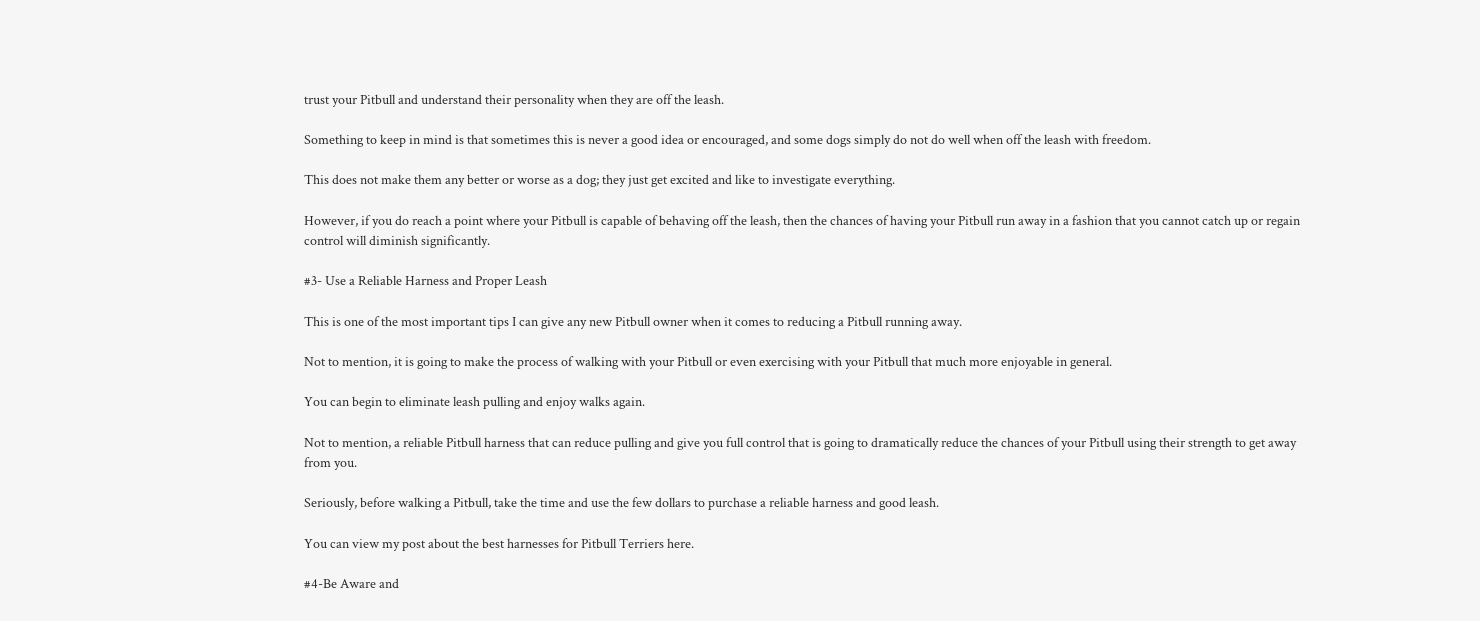trust your Pitbull and understand their personality when they are off the leash.

Something to keep in mind is that sometimes this is never a good idea or encouraged, and some dogs simply do not do well when off the leash with freedom.

This does not make them any better or worse as a dog; they just get excited and like to investigate everything.

However, if you do reach a point where your Pitbull is capable of behaving off the leash, then the chances of having your Pitbull run away in a fashion that you cannot catch up or regain control will diminish significantly.

#3- Use a Reliable Harness and Proper Leash

This is one of the most important tips I can give any new Pitbull owner when it comes to reducing a Pitbull running away.

Not to mention, it is going to make the process of walking with your Pitbull or even exercising with your Pitbull that much more enjoyable in general.

You can begin to eliminate leash pulling and enjoy walks again.

Not to mention, a reliable Pitbull harness that can reduce pulling and give you full control that is going to dramatically reduce the chances of your Pitbull using their strength to get away from you.

Seriously, before walking a Pitbull, take the time and use the few dollars to purchase a reliable harness and good leash.

You can view my post about the best harnesses for Pitbull Terriers here.

#4-Be Aware and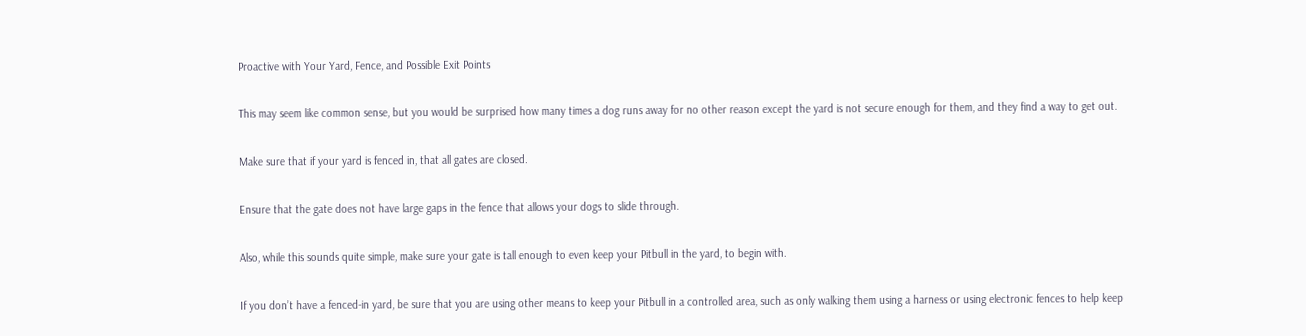Proactive with Your Yard, Fence, and Possible Exit Points

This may seem like common sense, but you would be surprised how many times a dog runs away for no other reason except the yard is not secure enough for them, and they find a way to get out.

Make sure that if your yard is fenced in, that all gates are closed.

Ensure that the gate does not have large gaps in the fence that allows your dogs to slide through.

Also, while this sounds quite simple, make sure your gate is tall enough to even keep your Pitbull in the yard, to begin with.

If you don’t have a fenced-in yard, be sure that you are using other means to keep your Pitbull in a controlled area, such as only walking them using a harness or using electronic fences to help keep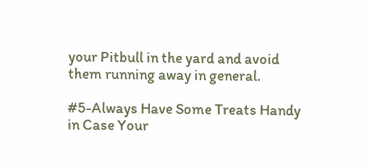your Pitbull in the yard and avoid them running away in general.

#5-Always Have Some Treats Handy in Case Your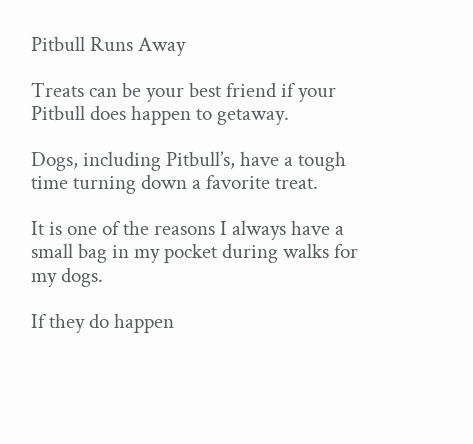Pitbull Runs Away

Treats can be your best friend if your Pitbull does happen to getaway.

Dogs, including Pitbull’s, have a tough time turning down a favorite treat.

It is one of the reasons I always have a small bag in my pocket during walks for my dogs.

If they do happen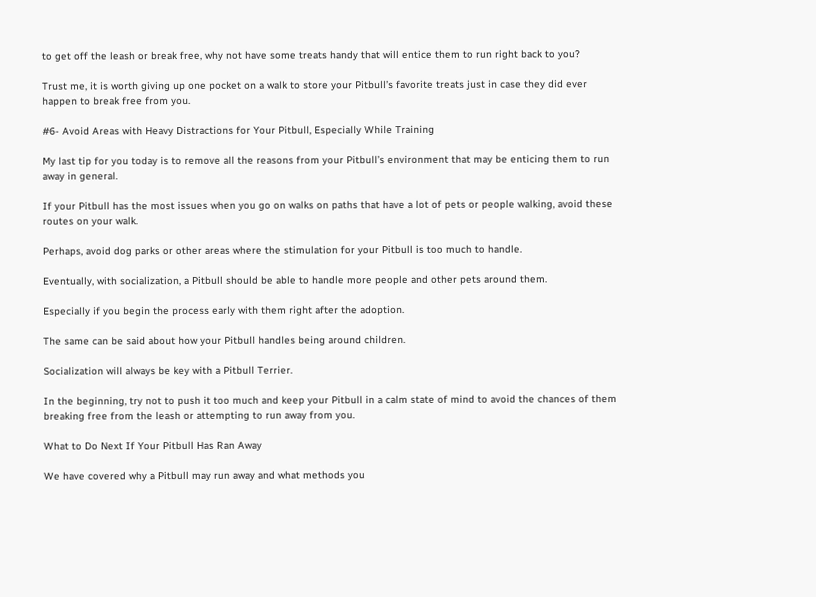to get off the leash or break free, why not have some treats handy that will entice them to run right back to you?

Trust me, it is worth giving up one pocket on a walk to store your Pitbull’s favorite treats just in case they did ever happen to break free from you.

#6- Avoid Areas with Heavy Distractions for Your Pitbull, Especially While Training

My last tip for you today is to remove all the reasons from your Pitbull’s environment that may be enticing them to run away in general.

If your Pitbull has the most issues when you go on walks on paths that have a lot of pets or people walking, avoid these routes on your walk.

Perhaps, avoid dog parks or other areas where the stimulation for your Pitbull is too much to handle.

Eventually, with socialization, a Pitbull should be able to handle more people and other pets around them.

Especially if you begin the process early with them right after the adoption.

The same can be said about how your Pitbull handles being around children.

Socialization will always be key with a Pitbull Terrier.

In the beginning, try not to push it too much and keep your Pitbull in a calm state of mind to avoid the chances of them breaking free from the leash or attempting to run away from you.

What to Do Next If Your Pitbull Has Ran Away

We have covered why a Pitbull may run away and what methods you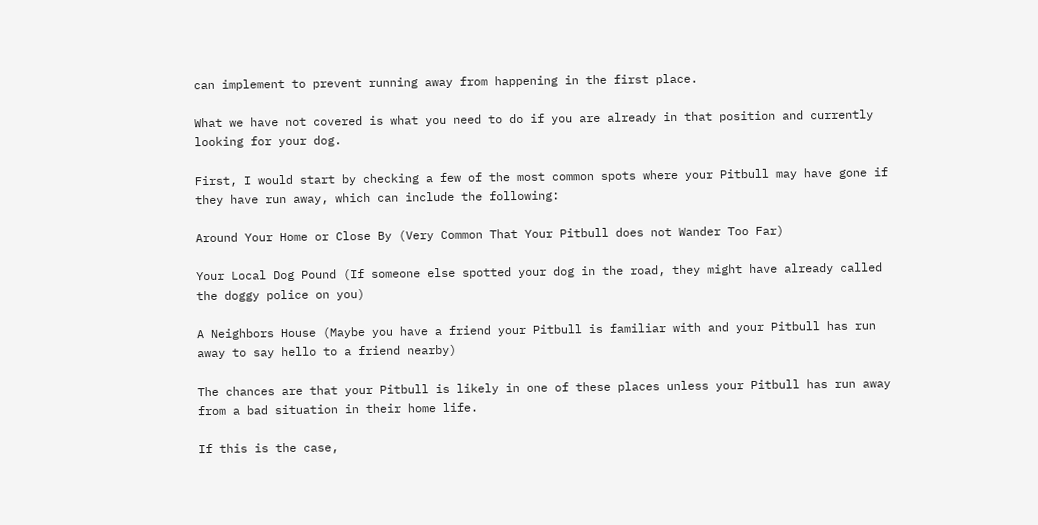can implement to prevent running away from happening in the first place.

What we have not covered is what you need to do if you are already in that position and currently looking for your dog.

First, I would start by checking a few of the most common spots where your Pitbull may have gone if they have run away, which can include the following:

Around Your Home or Close By (Very Common That Your Pitbull does not Wander Too Far)

Your Local Dog Pound (If someone else spotted your dog in the road, they might have already called the doggy police on you)

A Neighbors House (Maybe you have a friend your Pitbull is familiar with and your Pitbull has run away to say hello to a friend nearby)

The chances are that your Pitbull is likely in one of these places unless your Pitbull has run away from a bad situation in their home life.

If this is the case,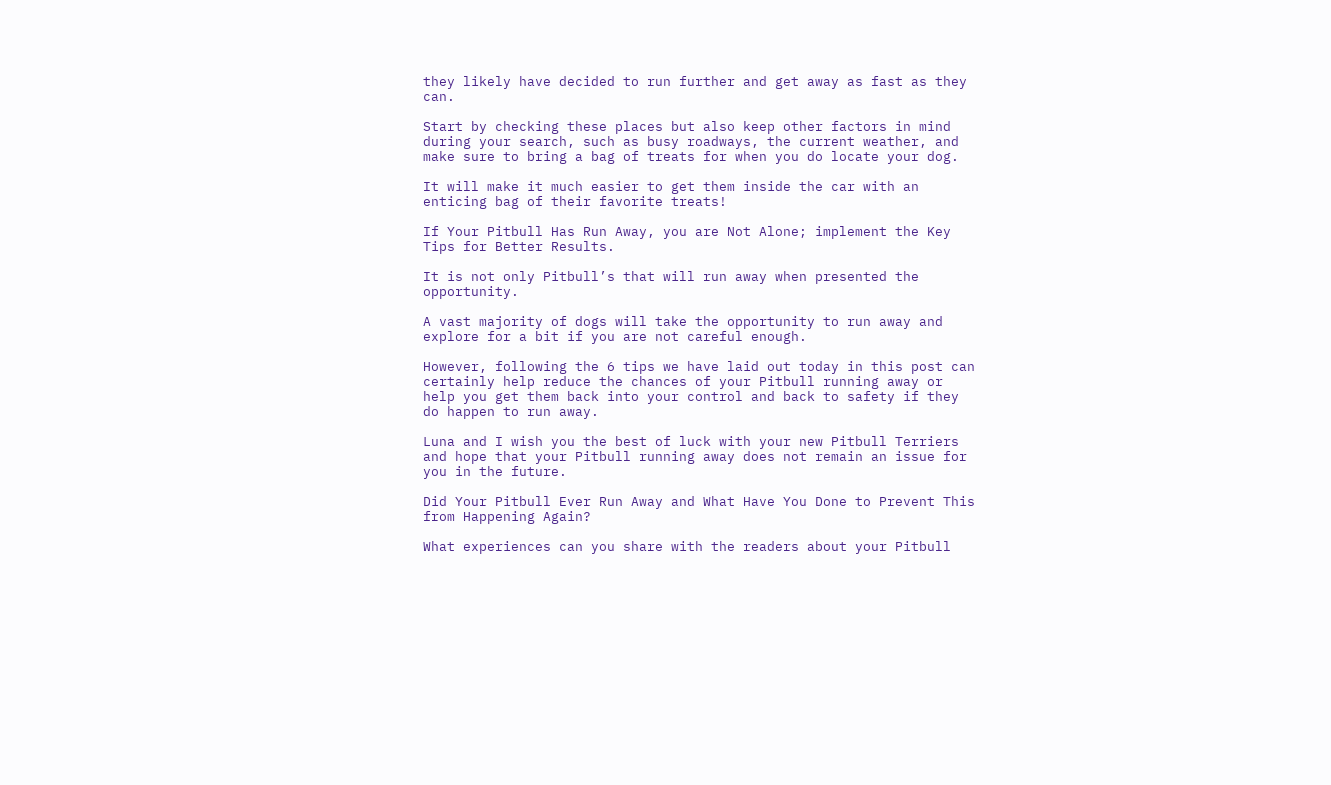they likely have decided to run further and get away as fast as they can.

Start by checking these places but also keep other factors in mind during your search, such as busy roadways, the current weather, and make sure to bring a bag of treats for when you do locate your dog.

It will make it much easier to get them inside the car with an enticing bag of their favorite treats!

If Your Pitbull Has Run Away, you are Not Alone; implement the Key Tips for Better Results.

It is not only Pitbull’s that will run away when presented the opportunity.

A vast majority of dogs will take the opportunity to run away and explore for a bit if you are not careful enough.

However, following the 6 tips we have laid out today in this post can certainly help reduce the chances of your Pitbull running away or help you get them back into your control and back to safety if they do happen to run away.

Luna and I wish you the best of luck with your new Pitbull Terriers and hope that your Pitbull running away does not remain an issue for you in the future.

Did Your Pitbull Ever Run Away and What Have You Done to Prevent This from Happening Again?

What experiences can you share with the readers about your Pitbull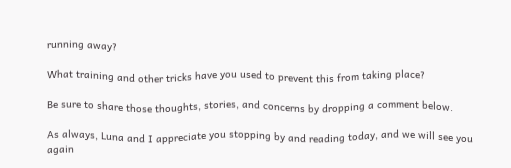running away?

What training and other tricks have you used to prevent this from taking place?

Be sure to share those thoughts, stories, and concerns by dropping a comment below.

As always, Luna and I appreciate you stopping by and reading today, and we will see you again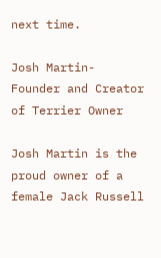next time.

Josh Martin- Founder and Creator of Terrier Owner

Josh Martin is the proud owner of a female Jack Russell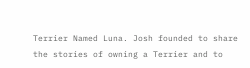Terrier Named Luna. Josh founded to share the stories of owning a Terrier and to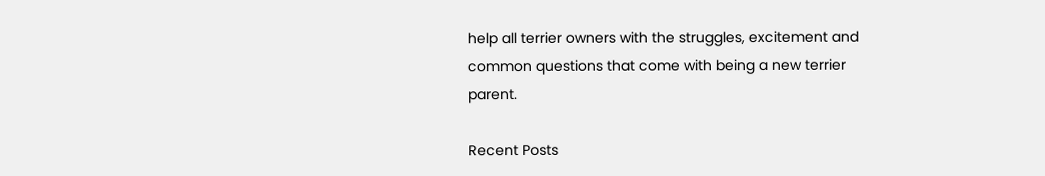help all terrier owners with the struggles, excitement and common questions that come with being a new terrier parent.

Recent Posts